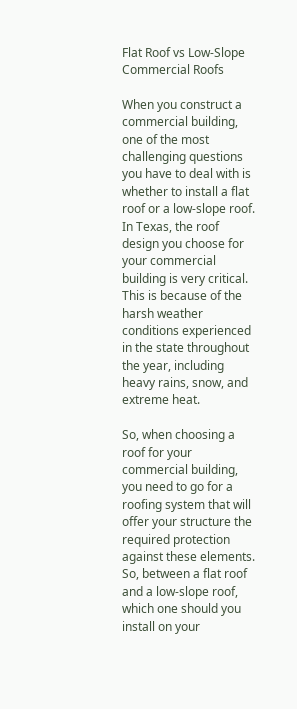Flat Roof vs Low-Slope Commercial Roofs

When you construct a commercial building, one of the most challenging questions you have to deal with is whether to install a flat roof or a low-slope roof. In Texas, the roof design you choose for your commercial building is very critical. This is because of the harsh weather conditions experienced in the state throughout the year, including heavy rains, snow, and extreme heat.

So, when choosing a roof for your commercial building, you need to go for a roofing system that will offer your structure the required protection against these elements. So, between a flat roof and a low-slope roof, which one should you install on your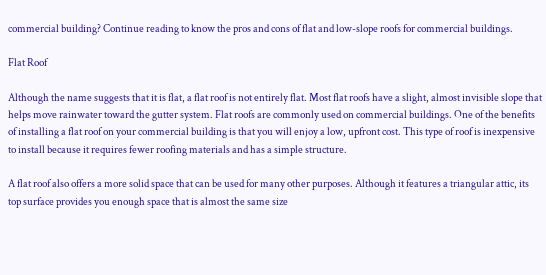commercial building? Continue reading to know the pros and cons of flat and low-slope roofs for commercial buildings.

Flat Roof

Although the name suggests that it is flat, a flat roof is not entirely flat. Most flat roofs have a slight, almost invisible slope that helps move rainwater toward the gutter system. Flat roofs are commonly used on commercial buildings. One of the benefits of installing a flat roof on your commercial building is that you will enjoy a low, upfront cost. This type of roof is inexpensive to install because it requires fewer roofing materials and has a simple structure.

A flat roof also offers a more solid space that can be used for many other purposes. Although it features a triangular attic, its top surface provides you enough space that is almost the same size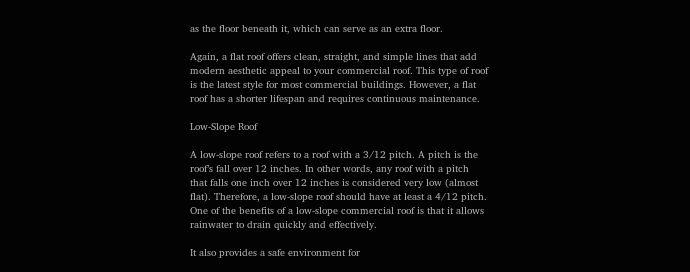as the floor beneath it, which can serve as an extra floor.

Again, a flat roof offers clean, straight, and simple lines that add modern aesthetic appeal to your commercial roof. This type of roof is the latest style for most commercial buildings. However, a flat roof has a shorter lifespan and requires continuous maintenance.

Low-Slope Roof

A low-slope roof refers to a roof with a 3/12 pitch. A pitch is the roof’s fall over 12 inches. In other words, any roof with a pitch that falls one inch over 12 inches is considered very low (almost flat). Therefore, a low-slope roof should have at least a 4/12 pitch. One of the benefits of a low-slope commercial roof is that it allows rainwater to drain quickly and effectively.

It also provides a safe environment for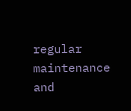regular maintenance and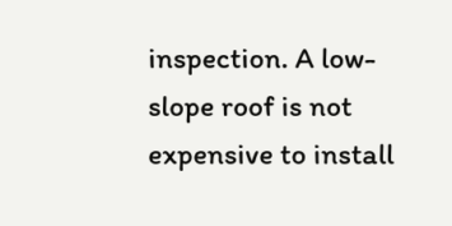inspection. A low-slope roof is not expensive to install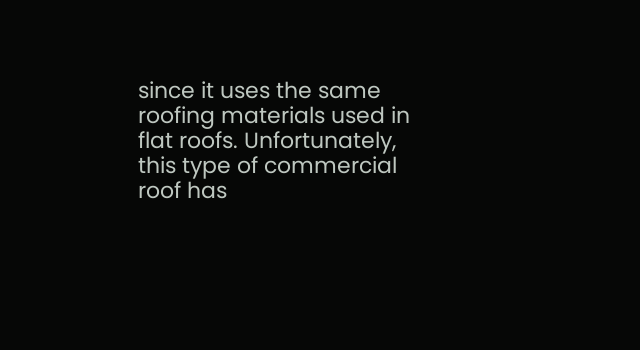since it uses the same roofing materials used in flat roofs. Unfortunately, this type of commercial roof has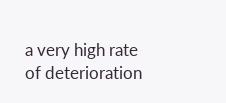a very high rate of deterioration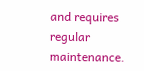and requires regular maintenance.